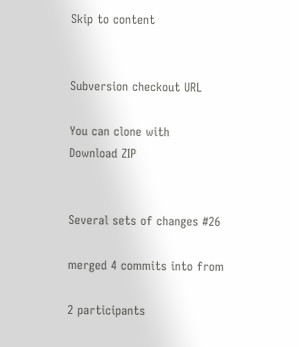Skip to content


Subversion checkout URL

You can clone with
Download ZIP


Several sets of changes #26

merged 4 commits into from

2 participants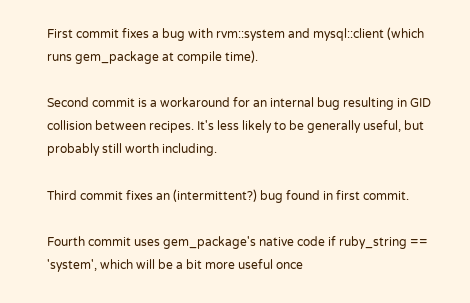First commit fixes a bug with rvm::system and mysql::client (which runs gem_package at compile time).

Second commit is a workaround for an internal bug resulting in GID collision between recipes. It's less likely to be generally useful, but probably still worth including.

Third commit fixes an (intermittent?) bug found in first commit.

Fourth commit uses gem_package's native code if ruby_string == 'system', which will be a bit more useful once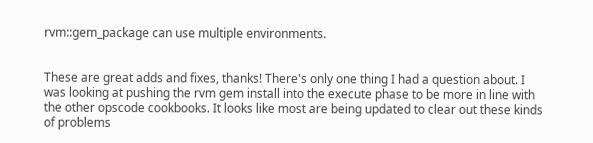rvm::gem_package can use multiple environments.


These are great adds and fixes, thanks! There's only one thing I had a question about. I was looking at pushing the rvm gem install into the execute phase to be more in line with the other opscode cookbooks. It looks like most are being updated to clear out these kinds of problems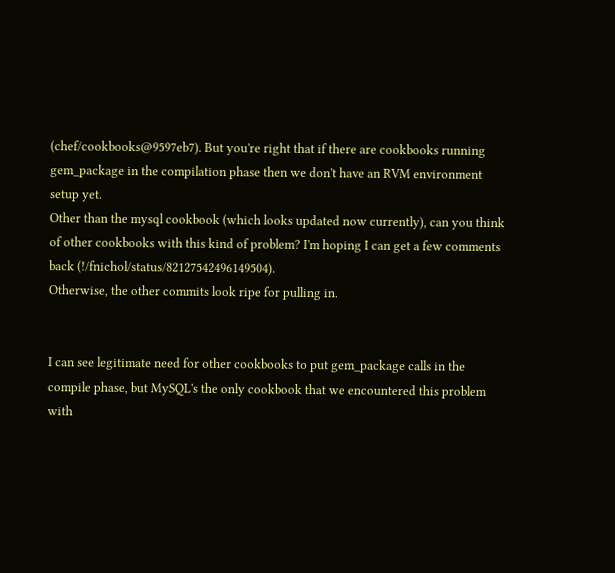(chef/cookbooks@9597eb7). But you're right that if there are cookbooks running gem_package in the compilation phase then we don't have an RVM environment setup yet.
Other than the mysql cookbook (which looks updated now currently), can you think of other cookbooks with this kind of problem? I'm hoping I can get a few comments back (!/fnichol/status/82127542496149504).
Otherwise, the other commits look ripe for pulling in.


I can see legitimate need for other cookbooks to put gem_package calls in the compile phase, but MySQL's the only cookbook that we encountered this problem with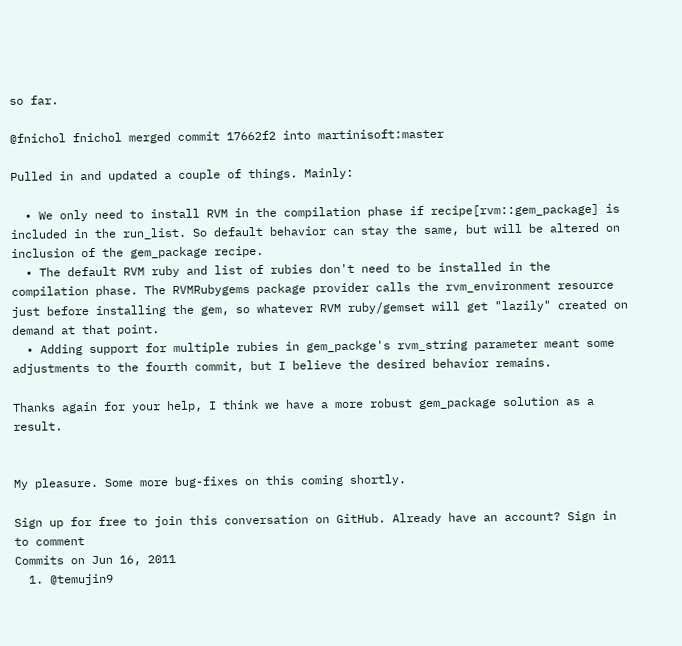so far.

@fnichol fnichol merged commit 17662f2 into martinisoft:master

Pulled in and updated a couple of things. Mainly:

  • We only need to install RVM in the compilation phase if recipe[rvm::gem_package] is included in the run_list. So default behavior can stay the same, but will be altered on inclusion of the gem_package recipe.
  • The default RVM ruby and list of rubies don't need to be installed in the compilation phase. The RVMRubygems package provider calls the rvm_environment resource just before installing the gem, so whatever RVM ruby/gemset will get "lazily" created on demand at that point.
  • Adding support for multiple rubies in gem_packge's rvm_string parameter meant some adjustments to the fourth commit, but I believe the desired behavior remains.

Thanks again for your help, I think we have a more robust gem_package solution as a result.


My pleasure. Some more bug-fixes on this coming shortly.

Sign up for free to join this conversation on GitHub. Already have an account? Sign in to comment
Commits on Jun 16, 2011
  1. @temujin9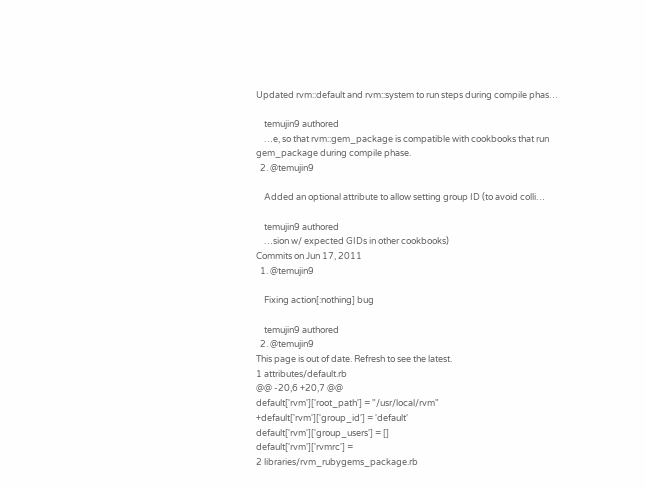Updated rvm::default and rvm::system to run steps during compile phas…

    temujin9 authored
    …e, so that rvm::gem_package is compatible with cookbooks that run gem_package during compile phase.
  2. @temujin9

    Added an optional attribute to allow setting group ID (to avoid colli…

    temujin9 authored
    …sion w/ expected GIDs in other cookbooks)
Commits on Jun 17, 2011
  1. @temujin9

    Fixing action[:nothing] bug

    temujin9 authored
  2. @temujin9
This page is out of date. Refresh to see the latest.
1 attributes/default.rb
@@ -20,6 +20,7 @@
default['rvm']['root_path'] = "/usr/local/rvm"
+default['rvm']['group_id'] = 'default'
default['rvm']['group_users'] = []
default['rvm']['rvmrc'] =
2 libraries/rvm_rubygems_package.rb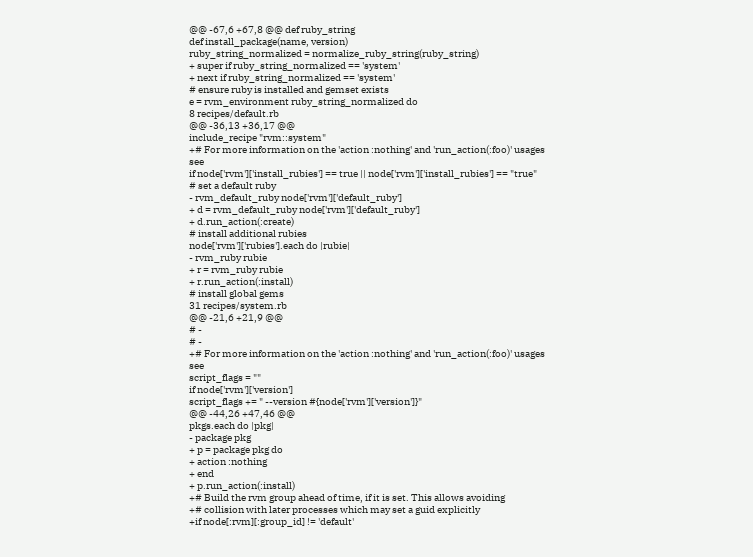@@ -67,6 +67,8 @@ def ruby_string
def install_package(name, version)
ruby_string_normalized = normalize_ruby_string(ruby_string)
+ super if ruby_string_normalized == 'system'
+ next if ruby_string_normalized == 'system'
# ensure ruby is installed and gemset exists
e = rvm_environment ruby_string_normalized do
8 recipes/default.rb
@@ -36,13 +36,17 @@
include_recipe "rvm::system"
+# For more information on the 'action :nothing' and 'run_action(:foo)' usages see
if node['rvm']['install_rubies'] == true || node['rvm']['install_rubies'] == "true"
# set a default ruby
- rvm_default_ruby node['rvm']['default_ruby']
+ d = rvm_default_ruby node['rvm']['default_ruby']
+ d.run_action(:create)
# install additional rubies
node['rvm']['rubies'].each do |rubie|
- rvm_ruby rubie
+ r = rvm_ruby rubie
+ r.run_action(:install)
# install global gems
31 recipes/system.rb
@@ -21,6 +21,9 @@
# -
# -
+# For more information on the 'action :nothing' and 'run_action(:foo)' usages see
script_flags = ""
if node['rvm']['version']
script_flags += " --version #{node['rvm']['version']}"
@@ -44,26 +47,46 @@
pkgs.each do |pkg|
- package pkg
+ p = package pkg do
+ action :nothing
+ end
+ p.run_action(:install)
+# Build the rvm group ahead of time, if it is set. This allows avoiding
+# collision with later processes which may set a guid explicitly
+if node[:rvm][:group_id] != 'default'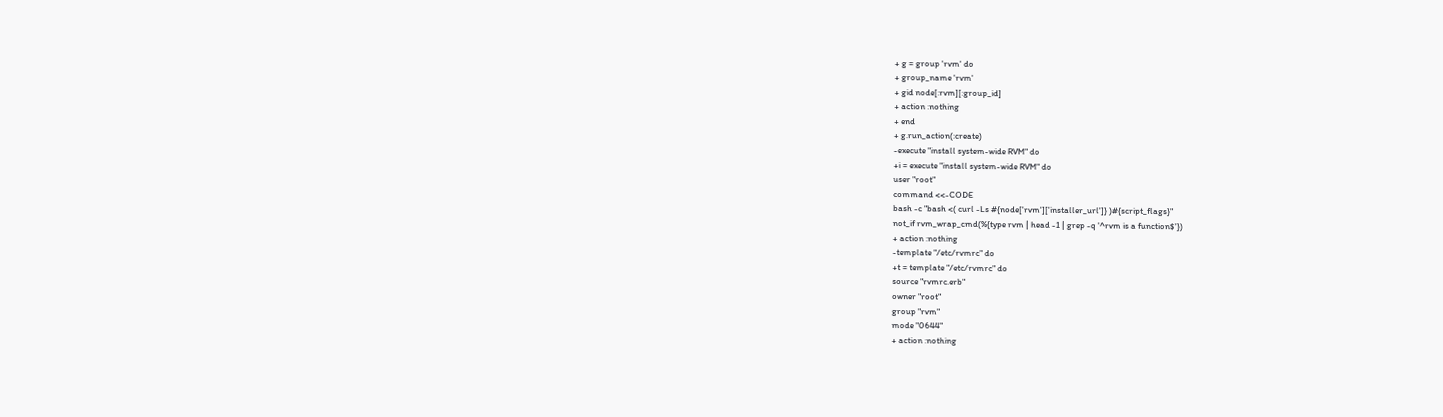+ g = group 'rvm' do
+ group_name 'rvm'
+ gid node[:rvm][:group_id]
+ action :nothing
+ end
+ g.run_action(:create)
-execute "install system-wide RVM" do
+i = execute "install system-wide RVM" do
user "root"
command <<-CODE
bash -c "bash <( curl -Ls #{node['rvm']['installer_url']} )#{script_flags}"
not_if rvm_wrap_cmd(%{type rvm | head -1 | grep -q '^rvm is a function$'})
+ action :nothing
-template "/etc/rvmrc" do
+t = template "/etc/rvmrc" do
source "rvmrc.erb"
owner "root"
group "rvm"
mode "0644"
+ action :nothing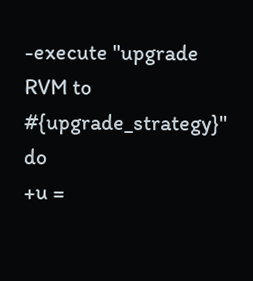-execute "upgrade RVM to #{upgrade_strategy}" do
+u =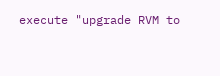execute "upgrade RVM to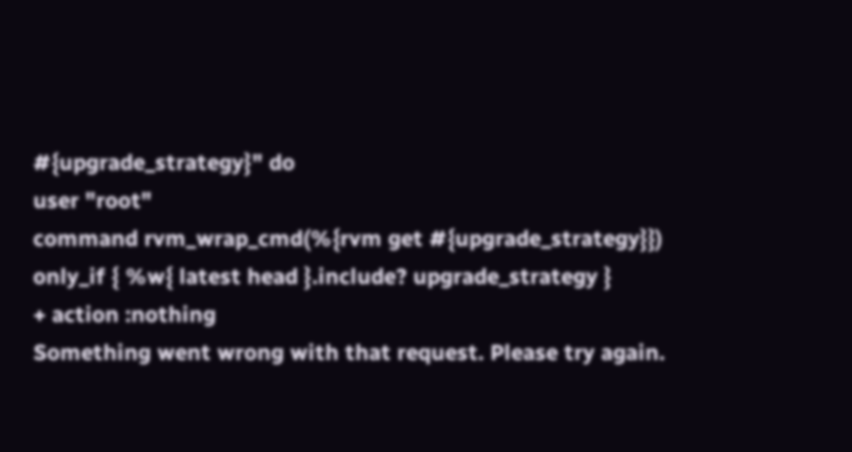#{upgrade_strategy}" do
user "root"
command rvm_wrap_cmd(%{rvm get #{upgrade_strategy}})
only_if { %w{ latest head }.include? upgrade_strategy }
+ action :nothing
Something went wrong with that request. Please try again.